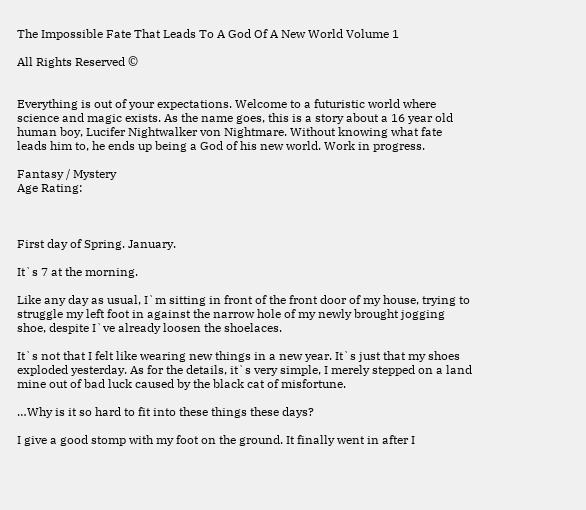The Impossible Fate That Leads To A God Of A New World Volume 1

All Rights Reserved ©


Everything is out of your expectations. Welcome to a futuristic world where science and magic exists. As the name goes, this is a story about a 16 year old human boy, Lucifer Nightwalker von Nightmare. Without knowing what fate leads him to, he ends up being a God of his new world. Work in progress.

Fantasy / Mystery
Age Rating:



First day of Spring. January.

It`s 7 at the morning.

Like any day as usual, I`m sitting in front of the front door of my house, trying to struggle my left foot in against the narrow hole of my newly brought jogging shoe, despite I`ve already loosen the shoelaces.

It`s not that I felt like wearing new things in a new year. It`s just that my shoes exploded yesterday. As for the details, it`s very simple, I merely stepped on a land mine out of bad luck caused by the black cat of misfortune.

…Why is it so hard to fit into these things these days?

I give a good stomp with my foot on the ground. It finally went in after I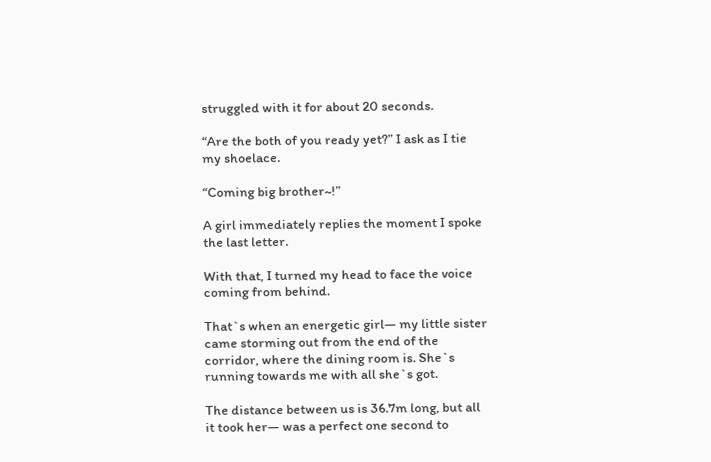struggled with it for about 20 seconds.

“Are the both of you ready yet?” I ask as I tie my shoelace.

“Coming big brother~!”

A girl immediately replies the moment I spoke the last letter.

With that, I turned my head to face the voice coming from behind.

That`s when an energetic girl— my little sister came storming out from the end of the corridor, where the dining room is. She`s running towards me with all she`s got.

The distance between us is 36.7m long, but all it took her— was a perfect one second to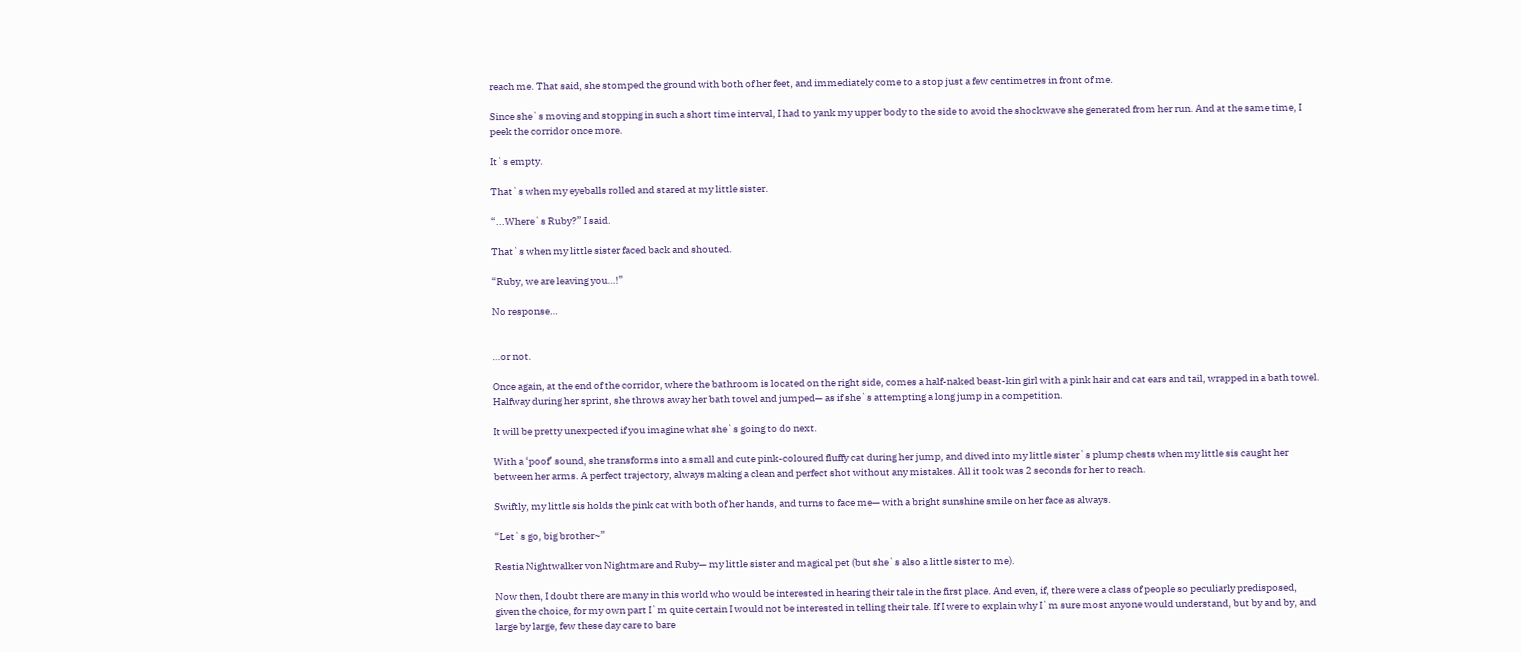reach me. That said, she stomped the ground with both of her feet, and immediately come to a stop just a few centimetres in front of me.

Since she`s moving and stopping in such a short time interval, I had to yank my upper body to the side to avoid the shockwave she generated from her run. And at the same time, I peek the corridor once more.

It`s empty.

That`s when my eyeballs rolled and stared at my little sister.

“...Where`s Ruby?” I said.

That`s when my little sister faced back and shouted.

“Ruby, we are leaving you…!”

No response…


…or not.

Once again, at the end of the corridor, where the bathroom is located on the right side, comes a half-naked beast-kin girl with a pink hair and cat ears and tail, wrapped in a bath towel. Halfway during her sprint, she throws away her bath towel and jumped— as if she`s attempting a long jump in a competition.

It will be pretty unexpected if you imagine what she`s going to do next.

With a ‘poof’ sound, she transforms into a small and cute pink-coloured fluffy cat during her jump, and dived into my little sister`s plump chests when my little sis caught her between her arms. A perfect trajectory, always making a clean and perfect shot without any mistakes. All it took was 2 seconds for her to reach.

Swiftly, my little sis holds the pink cat with both of her hands, and turns to face me— with a bright sunshine smile on her face as always.

“Let`s go, big brother~”

Restia Nightwalker von Nightmare and Ruby— my little sister and magical pet (but she`s also a little sister to me).

Now then, I doubt there are many in this world who would be interested in hearing their tale in the first place. And even, if, there were a class of people so peculiarly predisposed, given the choice, for my own part I`m quite certain I would not be interested in telling their tale. If I were to explain why I`m sure most anyone would understand, but by and by, and large by large, few these day care to bare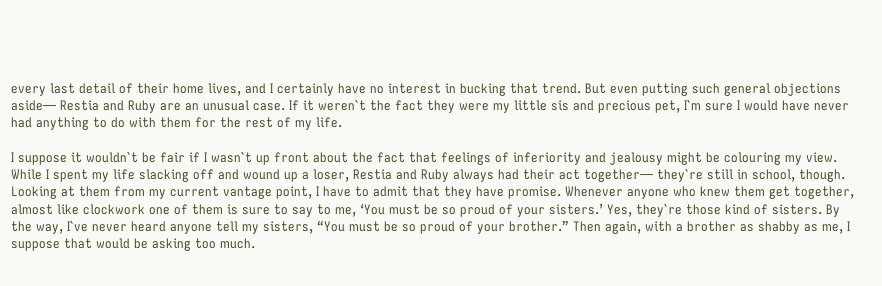every last detail of their home lives, and I certainly have no interest in bucking that trend. But even putting such general objections aside— Restia and Ruby are an unusual case. If it weren`t the fact they were my little sis and precious pet, I`m sure I would have never had anything to do with them for the rest of my life.

I suppose it wouldn`t be fair if I wasn`t up front about the fact that feelings of inferiority and jealousy might be colouring my view. While I spent my life slacking off and wound up a loser, Restia and Ruby always had their act together— they`re still in school, though. Looking at them from my current vantage point, I have to admit that they have promise. Whenever anyone who knew them get together, almost like clockwork one of them is sure to say to me, ‘You must be so proud of your sisters.’ Yes, they`re those kind of sisters. By the way, I`ve never heard anyone tell my sisters, “You must be so proud of your brother.” Then again, with a brother as shabby as me, I suppose that would be asking too much.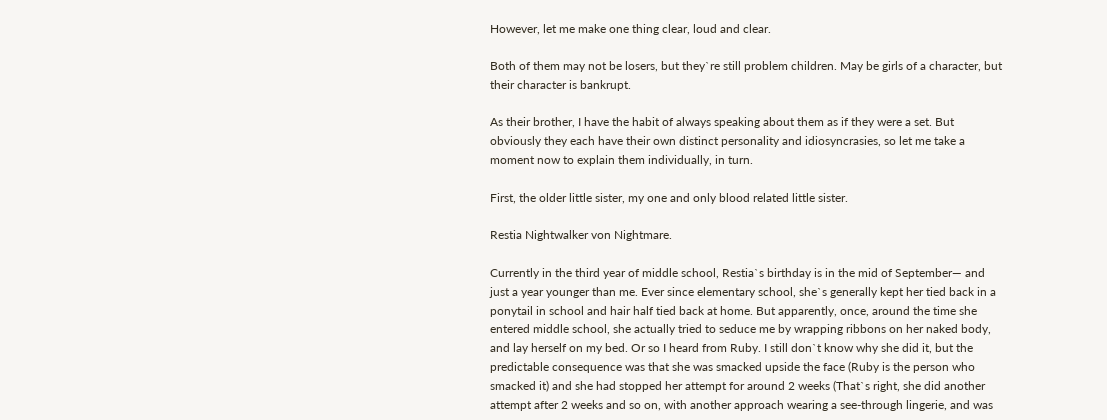However, let me make one thing clear, loud and clear.

Both of them may not be losers, but they`re still problem children. May be girls of a character, but their character is bankrupt.

As their brother, I have the habit of always speaking about them as if they were a set. But obviously they each have their own distinct personality and idiosyncrasies, so let me take a moment now to explain them individually, in turn.

First, the older little sister, my one and only blood related little sister.

Restia Nightwalker von Nightmare.

Currently in the third year of middle school, Restia`s birthday is in the mid of September— and just a year younger than me. Ever since elementary school, she`s generally kept her tied back in a ponytail in school and hair half tied back at home. But apparently, once, around the time she entered middle school, she actually tried to seduce me by wrapping ribbons on her naked body, and lay herself on my bed. Or so I heard from Ruby. I still don`t know why she did it, but the predictable consequence was that she was smacked upside the face (Ruby is the person who smacked it) and she had stopped her attempt for around 2 weeks (That`s right, she did another attempt after 2 weeks and so on, with another approach wearing a see-through lingerie, and was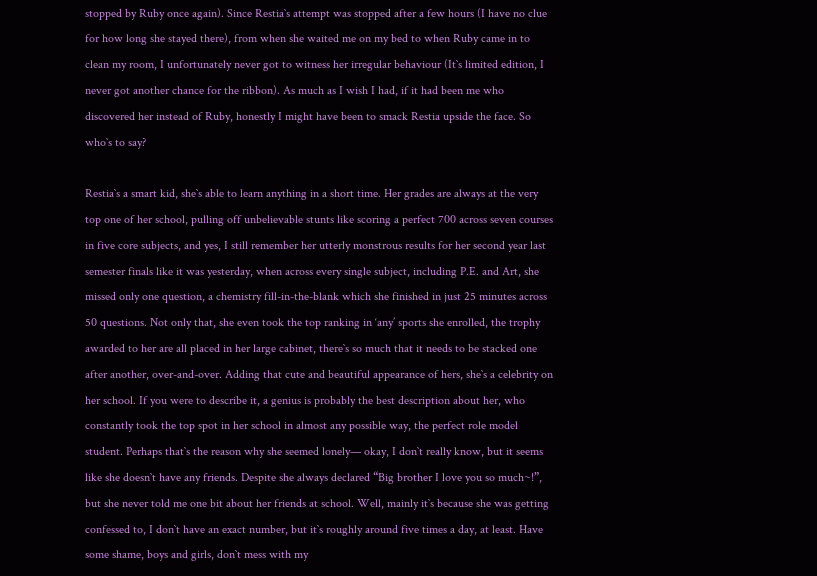stopped by Ruby once again). Since Restia`s attempt was stopped after a few hours (I have no clue for how long she stayed there), from when she waited me on my bed to when Ruby came in to clean my room, I unfortunately never got to witness her irregular behaviour (It`s limited edition, I never got another chance for the ribbon). As much as I wish I had, if it had been me who discovered her instead of Ruby, honestly I might have been to smack Restia upside the face. So who`s to say?

Restia`s a smart kid, she`s able to learn anything in a short time. Her grades are always at the very top one of her school, pulling off unbelievable stunts like scoring a perfect 700 across seven courses in five core subjects, and yes, I still remember her utterly monstrous results for her second year last semester finals like it was yesterday, when across every single subject, including P.E. and Art, she missed only one question, a chemistry fill-in-the-blank which she finished in just 25 minutes across 50 questions. Not only that, she even took the top ranking in ‘any’ sports she enrolled, the trophy awarded to her are all placed in her large cabinet, there`s so much that it needs to be stacked one after another, over-and-over. Adding that cute and beautiful appearance of hers, she`s a celebrity on her school. If you were to describe it, a genius is probably the best description about her, who constantly took the top spot in her school in almost any possible way, the perfect role model student. Perhaps that`s the reason why she seemed lonely— okay, I don`t really know, but it seems like she doesn`t have any friends. Despite she always declared “Big brother I love you so much~!”, but she never told me one bit about her friends at school. Well, mainly it`s because she was getting confessed to, I don`t have an exact number, but it`s roughly around five times a day, at least. Have some shame, boys and girls, don`t mess with my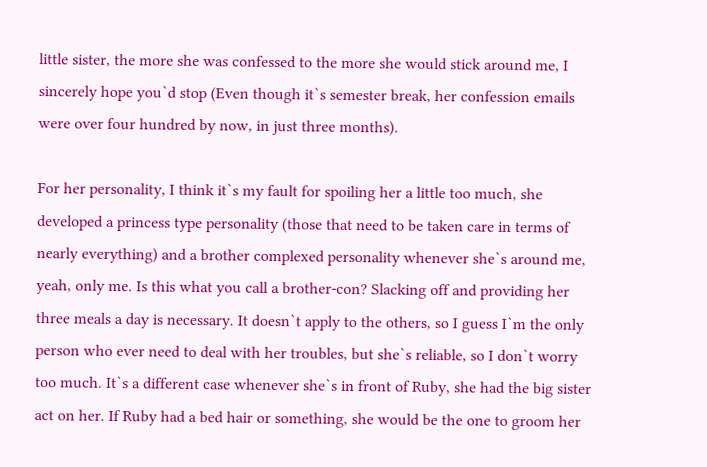little sister, the more she was confessed to the more she would stick around me, I sincerely hope you`d stop (Even though it`s semester break, her confession emails were over four hundred by now, in just three months).

For her personality, I think it`s my fault for spoiling her a little too much, she developed a princess type personality (those that need to be taken care in terms of nearly everything) and a brother complexed personality whenever she`s around me, yeah, only me. Is this what you call a brother-con? Slacking off and providing her three meals a day is necessary. It doesn`t apply to the others, so I guess I`m the only person who ever need to deal with her troubles, but she`s reliable, so I don`t worry too much. It`s a different case whenever she`s in front of Ruby, she had the big sister act on her. If Ruby had a bed hair or something, she would be the one to groom her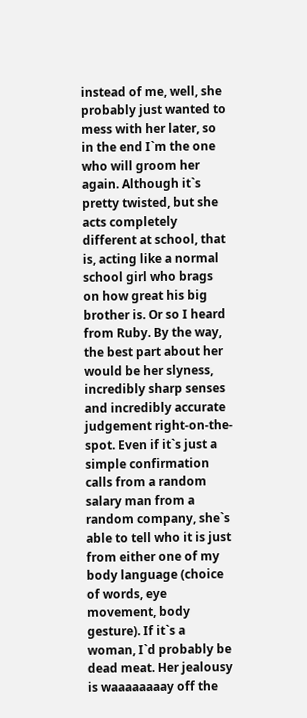instead of me, well, she probably just wanted to mess with her later, so in the end I`m the one who will groom her again. Although it`s pretty twisted, but she acts completely different at school, that is, acting like a normal school girl who brags on how great his big brother is. Or so I heard from Ruby. By the way, the best part about her would be her slyness, incredibly sharp senses and incredibly accurate judgement right-on-the-spot. Even if it`s just a simple confirmation calls from a random salary man from a random company, she`s able to tell who it is just from either one of my body language (choice of words, eye movement, body gesture). If it`s a woman, I`d probably be dead meat. Her jealousy is waaaaaaaay off the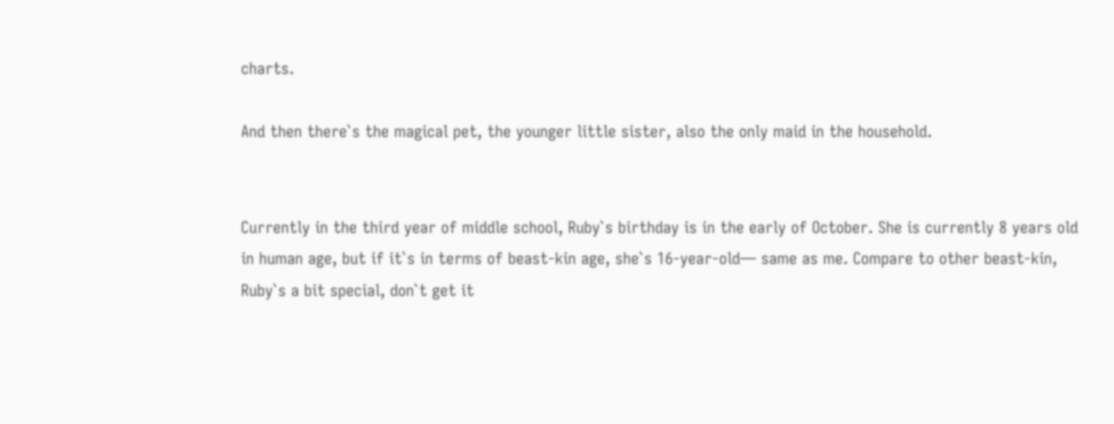charts.

And then there`s the magical pet, the younger little sister, also the only maid in the household.


Currently in the third year of middle school, Ruby`s birthday is in the early of October. She is currently 8 years old in human age, but if it`s in terms of beast-kin age, she`s 16-year-old— same as me. Compare to other beast-kin, Ruby`s a bit special, don`t get it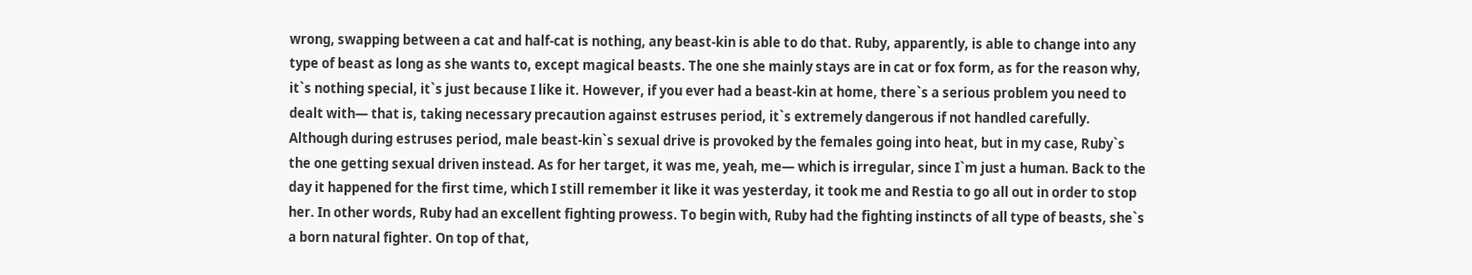wrong, swapping between a cat and half-cat is nothing, any beast-kin is able to do that. Ruby, apparently, is able to change into any type of beast as long as she wants to, except magical beasts. The one she mainly stays are in cat or fox form, as for the reason why, it`s nothing special, it`s just because I like it. However, if you ever had a beast-kin at home, there`s a serious problem you need to dealt with— that is, taking necessary precaution against estruses period, it`s extremely dangerous if not handled carefully. Although during estruses period, male beast-kin`s sexual drive is provoked by the females going into heat, but in my case, Ruby`s the one getting sexual driven instead. As for her target, it was me, yeah, me— which is irregular, since I`m just a human. Back to the day it happened for the first time, which I still remember it like it was yesterday, it took me and Restia to go all out in order to stop her. In other words, Ruby had an excellent fighting prowess. To begin with, Ruby had the fighting instincts of all type of beasts, she`s a born natural fighter. On top of that,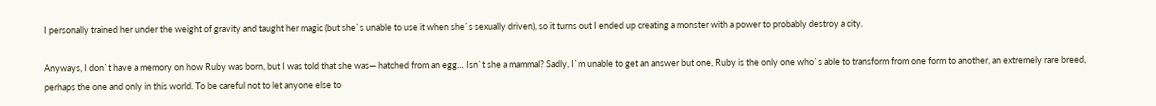I personally trained her under the weight of gravity and taught her magic (but she`s unable to use it when she`s sexually driven), so it turns out I ended up creating a monster with a power to probably destroy a city.

Anyways, I don`t have a memory on how Ruby was born, but I was told that she was— hatched from an egg… Isn`t she a mammal? Sadly, I`m unable to get an answer but one, Ruby is the only one who`s able to transform from one form to another, an extremely rare breed, perhaps the one and only in this world. To be careful not to let anyone else to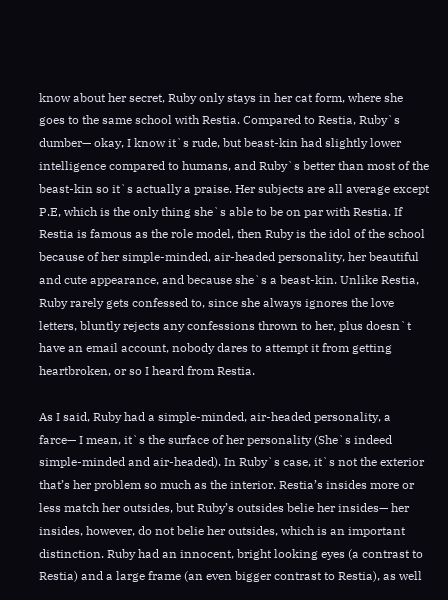know about her secret, Ruby only stays in her cat form, where she goes to the same school with Restia. Compared to Restia, Ruby`s dumber— okay, I know it`s rude, but beast-kin had slightly lower intelligence compared to humans, and Ruby`s better than most of the beast-kin so it`s actually a praise. Her subjects are all average except P.E, which is the only thing she`s able to be on par with Restia. If Restia is famous as the role model, then Ruby is the idol of the school because of her simple-minded, air-headed personality, her beautiful and cute appearance, and because she`s a beast-kin. Unlike Restia, Ruby rarely gets confessed to, since she always ignores the love letters, bluntly rejects any confessions thrown to her, plus doesn`t have an email account, nobody dares to attempt it from getting heartbroken, or so I heard from Restia.

As I said, Ruby had a simple-minded, air-headed personality, a farce— I mean, it`s the surface of her personality (She`s indeed simple-minded and air-headed). In Ruby`s case, it`s not the exterior that’s her problem so much as the interior. Restia’s insides more or less match her outsides, but Ruby’s outsides belie her insides— her insides, however, do not belie her outsides, which is an important distinction. Ruby had an innocent, bright looking eyes (a contrast to Restia) and a large frame (an even bigger contrast to Restia), as well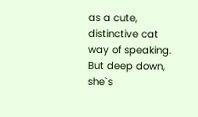as a cute, distinctive cat way of speaking. But deep down, she`s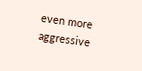even more aggressive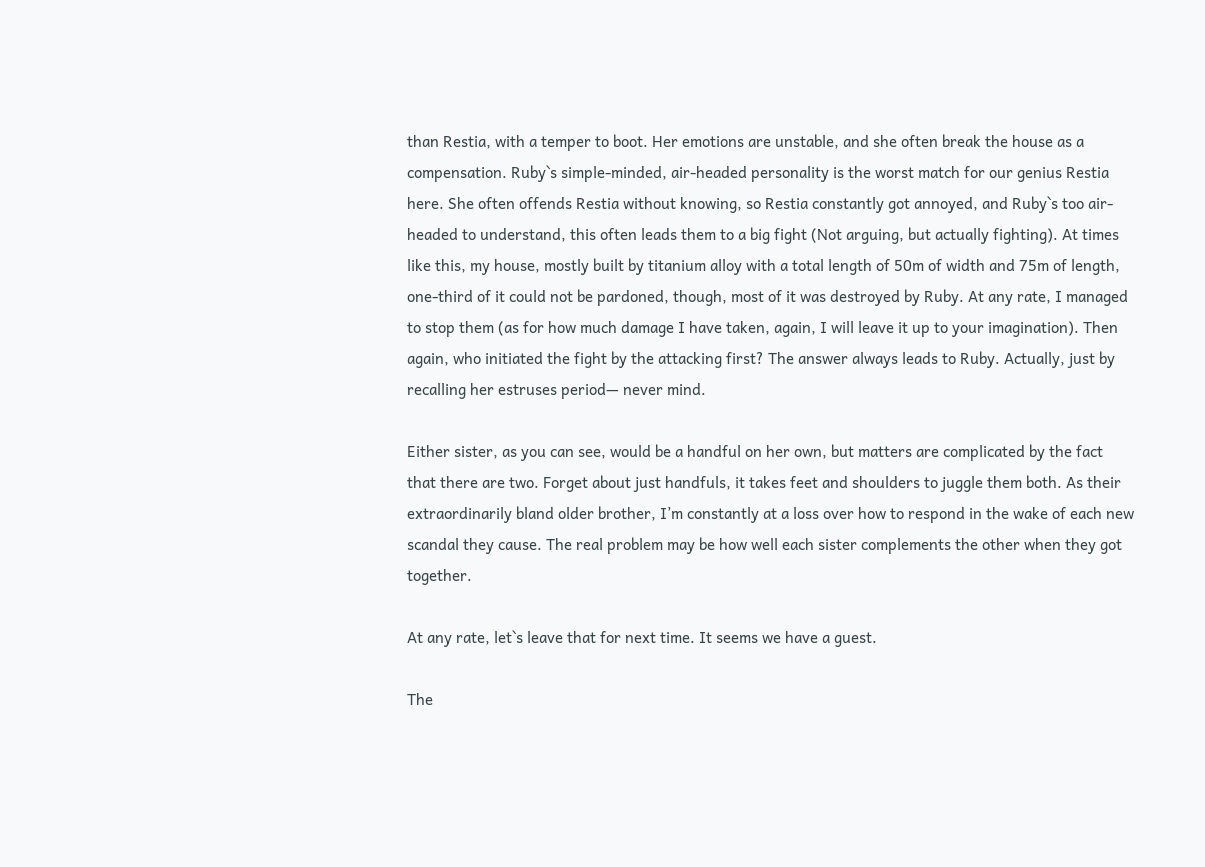than Restia, with a temper to boot. Her emotions are unstable, and she often break the house as a compensation. Ruby`s simple-minded, air-headed personality is the worst match for our genius Restia here. She often offends Restia without knowing, so Restia constantly got annoyed, and Ruby`s too air-headed to understand, this often leads them to a big fight (Not arguing, but actually fighting). At times like this, my house, mostly built by titanium alloy with a total length of 50m of width and 75m of length, one-third of it could not be pardoned, though, most of it was destroyed by Ruby. At any rate, I managed to stop them (as for how much damage I have taken, again, I will leave it up to your imagination). Then again, who initiated the fight by the attacking first? The answer always leads to Ruby. Actually, just by recalling her estruses period— never mind.

Either sister, as you can see, would be a handful on her own, but matters are complicated by the fact that there are two. Forget about just handfuls, it takes feet and shoulders to juggle them both. As their extraordinarily bland older brother, I’m constantly at a loss over how to respond in the wake of each new scandal they cause. The real problem may be how well each sister complements the other when they got together.

At any rate, let`s leave that for next time. It seems we have a guest.

The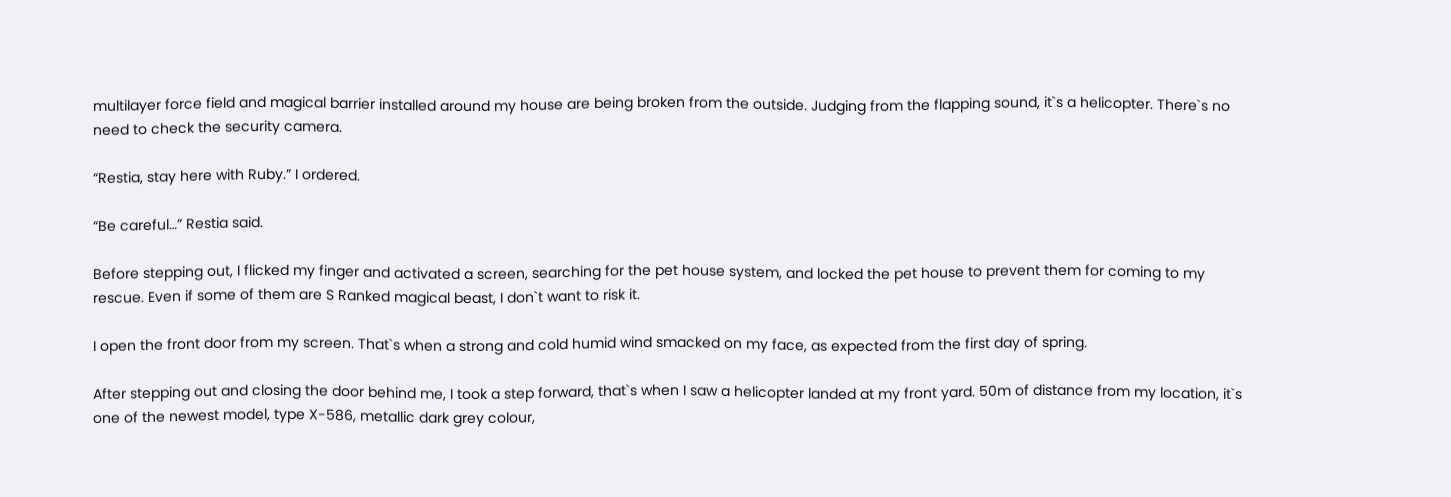multilayer force field and magical barrier installed around my house are being broken from the outside. Judging from the flapping sound, it`s a helicopter. There`s no need to check the security camera.

“Restia, stay here with Ruby.” I ordered.

“Be careful…” Restia said.

Before stepping out, I flicked my finger and activated a screen, searching for the pet house system, and locked the pet house to prevent them for coming to my rescue. Even if some of them are S Ranked magical beast, I don`t want to risk it.

I open the front door from my screen. That`s when a strong and cold humid wind smacked on my face, as expected from the first day of spring.

After stepping out and closing the door behind me, I took a step forward, that`s when I saw a helicopter landed at my front yard. 50m of distance from my location, it`s one of the newest model, type X-586, metallic dark grey colour,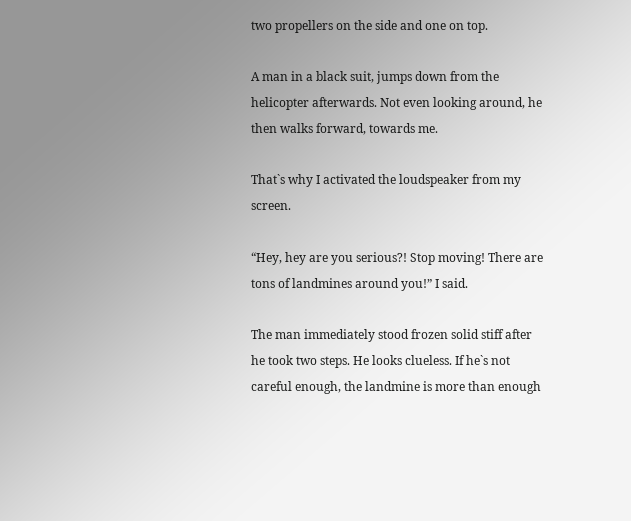two propellers on the side and one on top.

A man in a black suit, jumps down from the helicopter afterwards. Not even looking around, he then walks forward, towards me.

That`s why I activated the loudspeaker from my screen.

“Hey, hey are you serious?! Stop moving! There are tons of landmines around you!” I said.

The man immediately stood frozen solid stiff after he took two steps. He looks clueless. If he`s not careful enough, the landmine is more than enough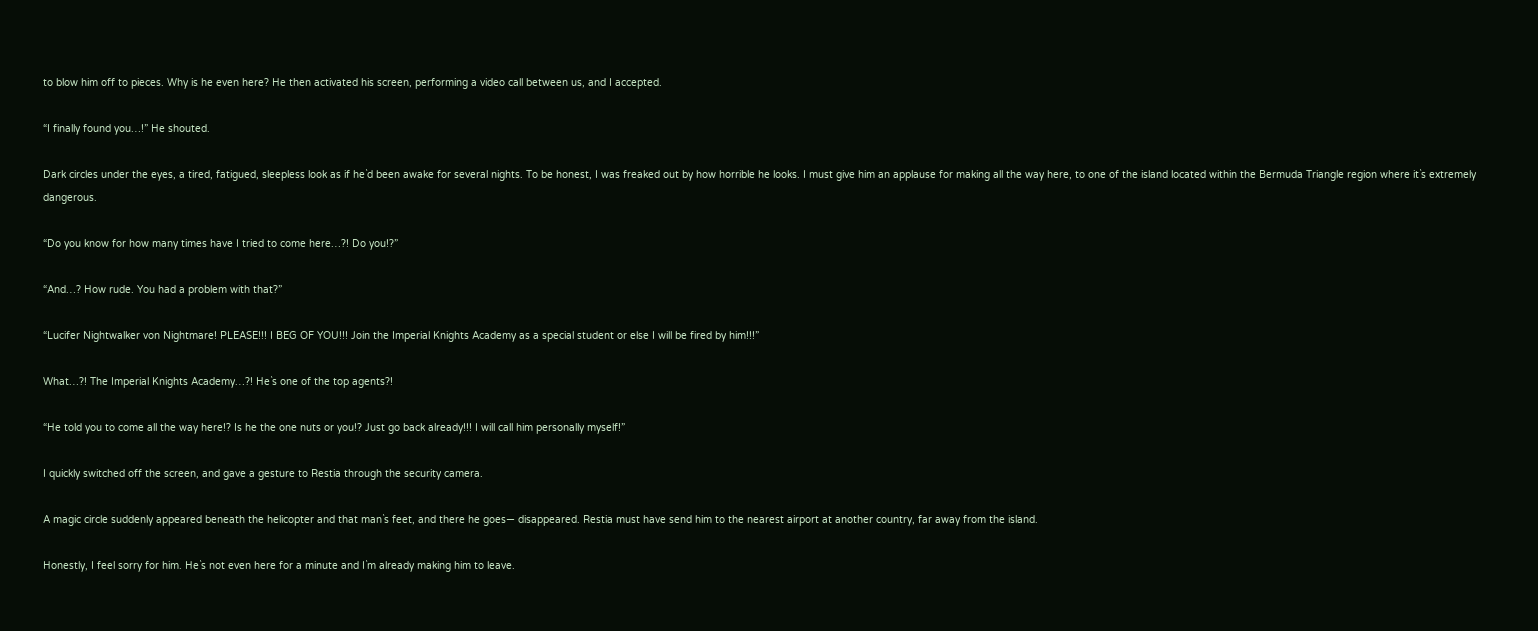to blow him off to pieces. Why is he even here? He then activated his screen, performing a video call between us, and I accepted.

“I finally found you…!” He shouted.

Dark circles under the eyes, a tired, fatigued, sleepless look as if he`d been awake for several nights. To be honest, I was freaked out by how horrible he looks. I must give him an applause for making all the way here, to one of the island located within the Bermuda Triangle region where it`s extremely dangerous.

“Do you know for how many times have I tried to come here…?! Do you!?”

“And…? How rude. You had a problem with that?”

“Lucifer Nightwalker von Nightmare! PLEASE!!! I BEG OF YOU!!! Join the Imperial Knights Academy as a special student or else I will be fired by him!!!”

What…?! The Imperial Knights Academy…?! He`s one of the top agents?!

“He told you to come all the way here!? Is he the one nuts or you!? Just go back already!!! I will call him personally myself!”

I quickly switched off the screen, and gave a gesture to Restia through the security camera.

A magic circle suddenly appeared beneath the helicopter and that man`s feet, and there he goes— disappeared. Restia must have send him to the nearest airport at another country, far away from the island.

Honestly, I feel sorry for him. He`s not even here for a minute and I`m already making him to leave.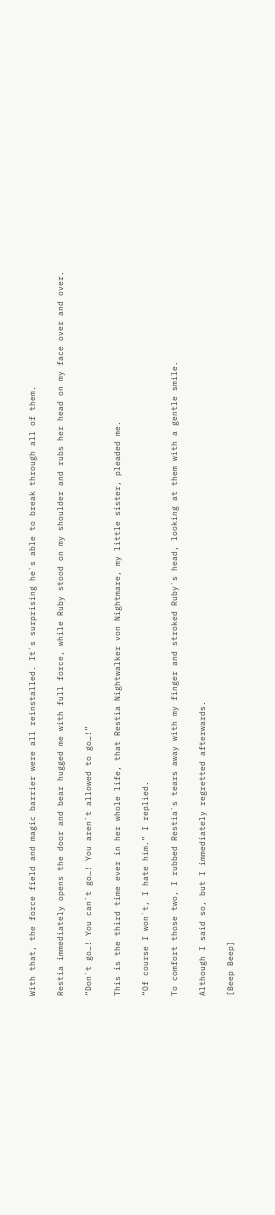With that, the force field and magic barrier were all reinstalled. It`s surprising he`s able to break through all of them.

Restia immediately opens the door and bear hugged me with full force, while Ruby stood on my shoulder and rubs her head on my face over and over.

“Don`t go…! You can`t go…! You aren`t allowed to go…!”

This is the third time ever in her whole life, that Restia Nightwalker von Nightmare, my little sister, pleaded me.

“Of course I won`t, I hate him.” I replied.

To comfort those two, I rubbed Restia`s tears away with my finger and stroked Ruby`s head, looking at them with a gentle smile.

Although I said so, but I immediately regretted afterwards.

[Beep Beep]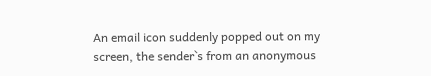An email icon suddenly popped out on my screen, the sender`s from an anonymous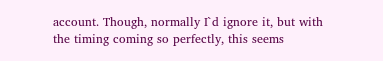account. Though, normally I`d ignore it, but with the timing coming so perfectly, this seems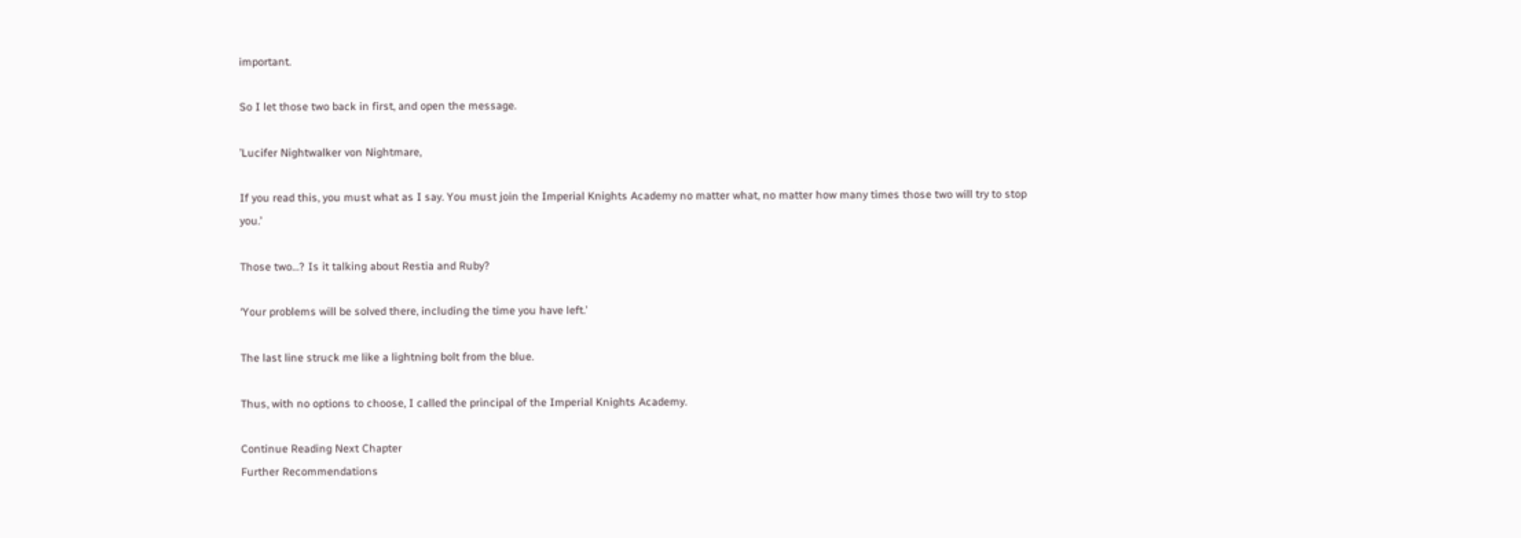important.

So I let those two back in first, and open the message.

’Lucifer Nightwalker von Nightmare,

If you read this, you must what as I say. You must join the Imperial Knights Academy no matter what, no matter how many times those two will try to stop you.’

Those two…? Is it talking about Restia and Ruby?

‘Your problems will be solved there, including the time you have left.’

The last line struck me like a lightning bolt from the blue.

Thus, with no options to choose, I called the principal of the Imperial Knights Academy.

Continue Reading Next Chapter
Further Recommendations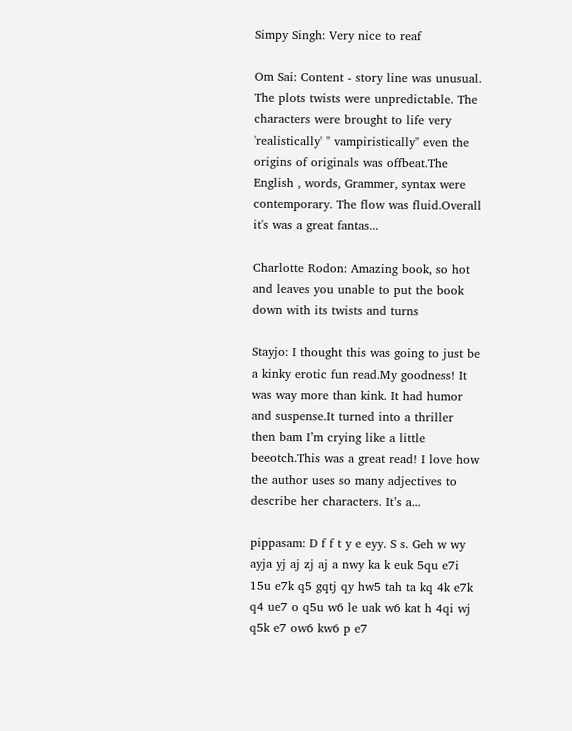Simpy Singh: Very nice to reaf

Om Sai: Content - story line was unusual. The plots twists were unpredictable. The characters were brought to life very 'realistically' " vampiristically" even the origins of originals was offbeat.The English , words, Grammer, syntax were contemporary. The flow was fluid.Overall it's was a great fantas...

Charlotte Rodon: Amazing book, so hot and leaves you unable to put the book down with its twists and turns

Stayjo: I thought this was going to just be a kinky erotic fun read.My goodness! It was way more than kink. It had humor and suspense.It turned into a thriller then bam I’m crying like a little beeotch.This was a great read! I love how the author uses so many adjectives to describe her characters. It’s a...

pippasam: D f f t y e eyy. S s. Geh w wy ayja yj aj zj aj a nwy ka k euk 5qu e7i 15u e7k q5 gqtj qy hw5 tah ta kq 4k e7k q4 ue7 o q5u w6 le uak w6 kat h 4qi wj q5k e7 ow6 kw6 p e7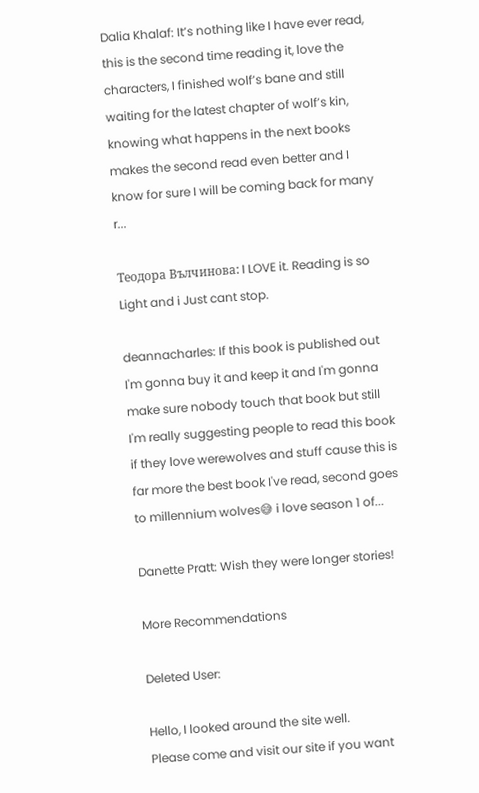Dalia Khalaf: It’s nothing like I have ever read, this is the second time reading it, love the characters, I finished wolf’s bane and still waiting for the latest chapter of wolf’s kin, knowing what happens in the next books makes the second read even better and I know for sure I will be coming back for many r...

Теодора Вълчинова: I LOVE it. Reading is so Light and i Just cant stop.

deannacharles: If this book is published out I'm gonna buy it and keep it and I'm gonna make sure nobody touch that book but still I'm really suggesting people to read this book if they love werewolves and stuff cause this is far more the best book I've read, second goes to millennium wolves😅 i love season 1 of...

Danette Pratt: Wish they were longer stories!

More Recommendations

Deleted User:

Hello, I looked around the site well.
Please come and visit our site if you want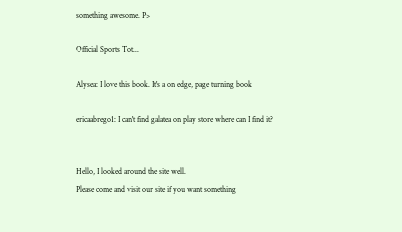something awesome. P>

Official Sports Tot...

Alysea: I love this book. It's a on edge, page turning book

ericaabrego1: I can't find galatea on play store where can I find it?


Hello, I looked around the site well.
Please come and visit our site if you want something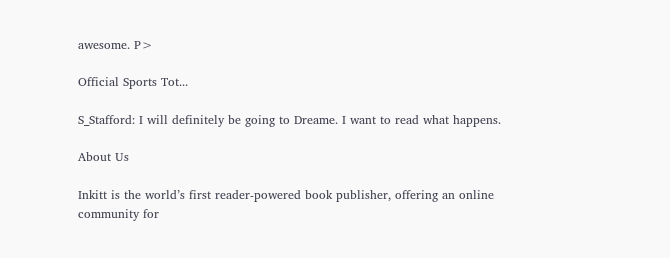awesome. P>

Official Sports Tot...

S_Stafford: I will definitely be going to Dreame. I want to read what happens.

About Us

Inkitt is the world’s first reader-powered book publisher, offering an online community for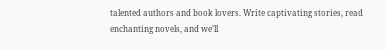talented authors and book lovers. Write captivating stories, read enchanting novels, and we’ll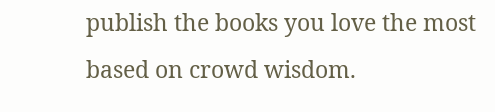publish the books you love the most based on crowd wisdom.